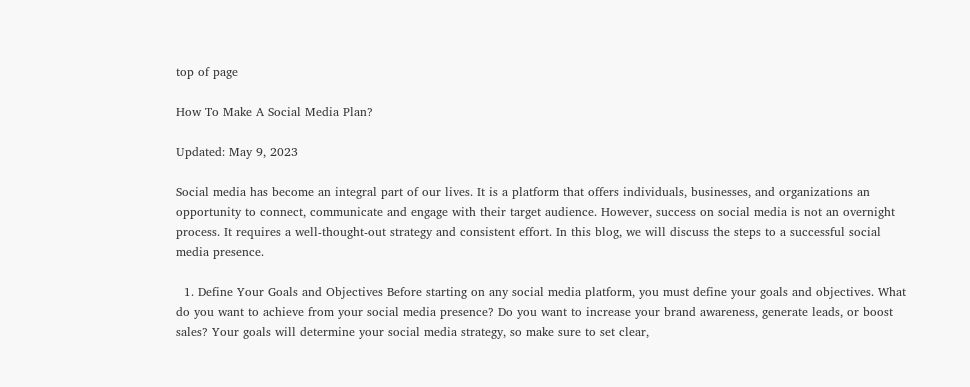top of page

How To Make A Social Media Plan?

Updated: May 9, 2023

Social media has become an integral part of our lives. It is a platform that offers individuals, businesses, and organizations an opportunity to connect, communicate and engage with their target audience. However, success on social media is not an overnight process. It requires a well-thought-out strategy and consistent effort. In this blog, we will discuss the steps to a successful social media presence.

  1. Define Your Goals and Objectives Before starting on any social media platform, you must define your goals and objectives. What do you want to achieve from your social media presence? Do you want to increase your brand awareness, generate leads, or boost sales? Your goals will determine your social media strategy, so make sure to set clear,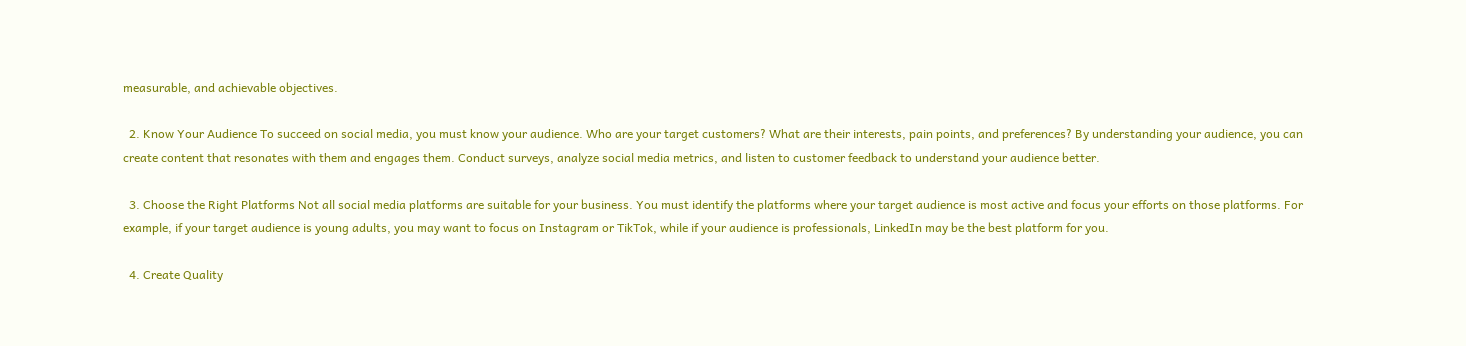measurable, and achievable objectives.

  2. Know Your Audience To succeed on social media, you must know your audience. Who are your target customers? What are their interests, pain points, and preferences? By understanding your audience, you can create content that resonates with them and engages them. Conduct surveys, analyze social media metrics, and listen to customer feedback to understand your audience better.

  3. Choose the Right Platforms Not all social media platforms are suitable for your business. You must identify the platforms where your target audience is most active and focus your efforts on those platforms. For example, if your target audience is young adults, you may want to focus on Instagram or TikTok, while if your audience is professionals, LinkedIn may be the best platform for you.

  4. Create Quality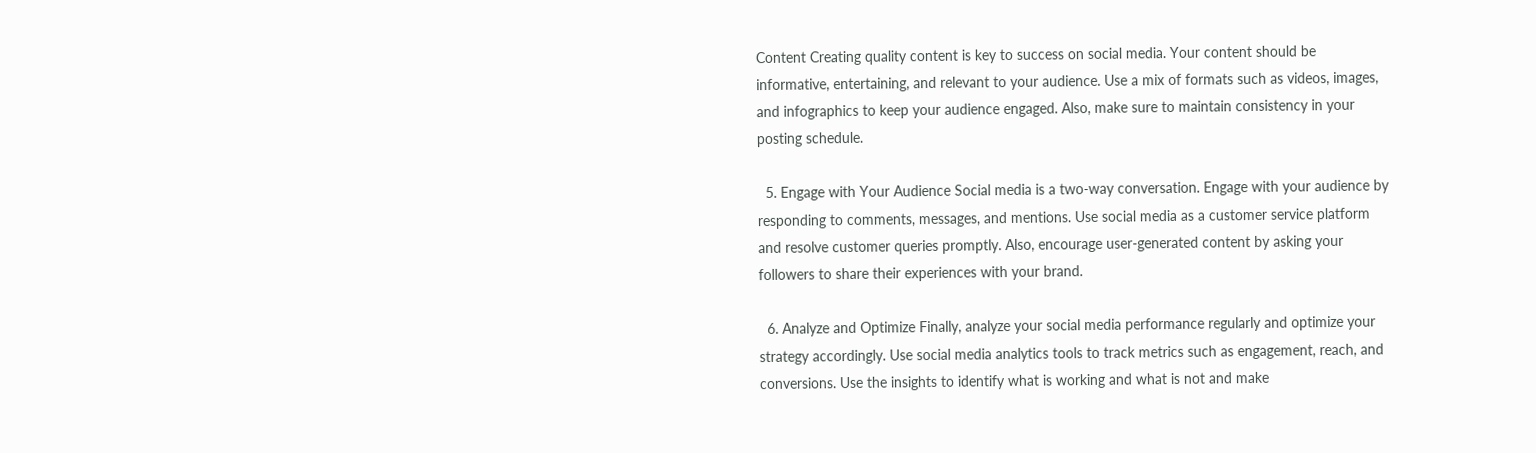Content Creating quality content is key to success on social media. Your content should be informative, entertaining, and relevant to your audience. Use a mix of formats such as videos, images, and infographics to keep your audience engaged. Also, make sure to maintain consistency in your posting schedule.

  5. Engage with Your Audience Social media is a two-way conversation. Engage with your audience by responding to comments, messages, and mentions. Use social media as a customer service platform and resolve customer queries promptly. Also, encourage user-generated content by asking your followers to share their experiences with your brand.

  6. Analyze and Optimize Finally, analyze your social media performance regularly and optimize your strategy accordingly. Use social media analytics tools to track metrics such as engagement, reach, and conversions. Use the insights to identify what is working and what is not and make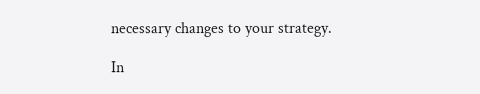necessary changes to your strategy.

In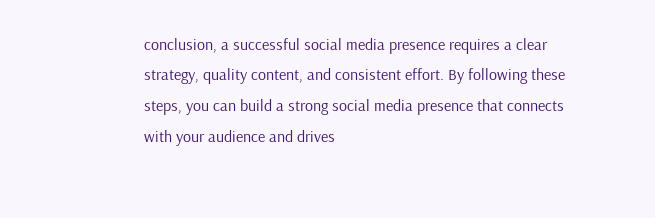conclusion, a successful social media presence requires a clear strategy, quality content, and consistent effort. By following these steps, you can build a strong social media presence that connects with your audience and drives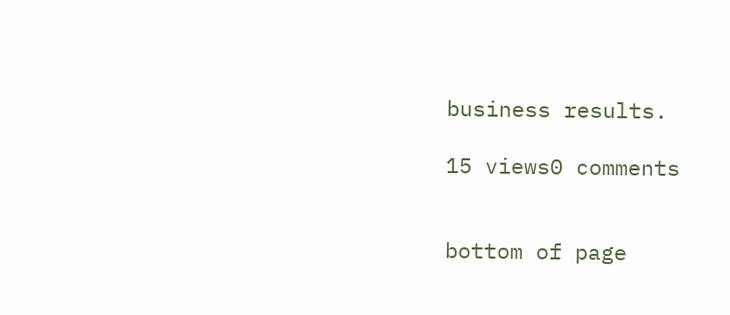business results.

15 views0 comments


bottom of page